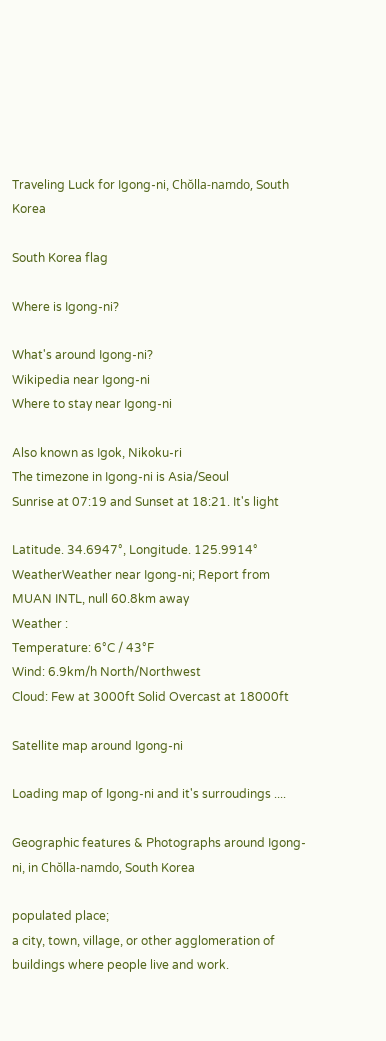Traveling Luck for Igong-ni, Chŏlla-namdo, South Korea

South Korea flag

Where is Igong-ni?

What's around Igong-ni?
Wikipedia near Igong-ni
Where to stay near Igong-ni

Also known as Igok, Nikoku-ri
The timezone in Igong-ni is Asia/Seoul
Sunrise at 07:19 and Sunset at 18:21. It's light

Latitude. 34.6947°, Longitude. 125.9914°
WeatherWeather near Igong-ni; Report from MUAN INTL, null 60.8km away
Weather :
Temperature: 6°C / 43°F
Wind: 6.9km/h North/Northwest
Cloud: Few at 3000ft Solid Overcast at 18000ft

Satellite map around Igong-ni

Loading map of Igong-ni and it's surroudings ....

Geographic features & Photographs around Igong-ni, in Chŏlla-namdo, South Korea

populated place;
a city, town, village, or other agglomeration of buildings where people live and work.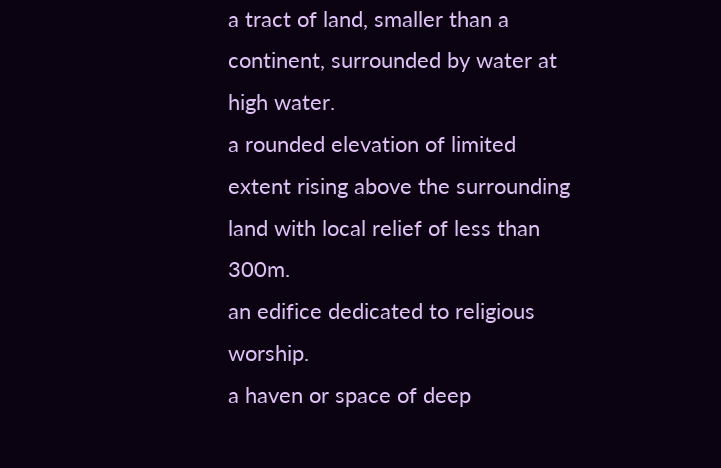a tract of land, smaller than a continent, surrounded by water at high water.
a rounded elevation of limited extent rising above the surrounding land with local relief of less than 300m.
an edifice dedicated to religious worship.
a haven or space of deep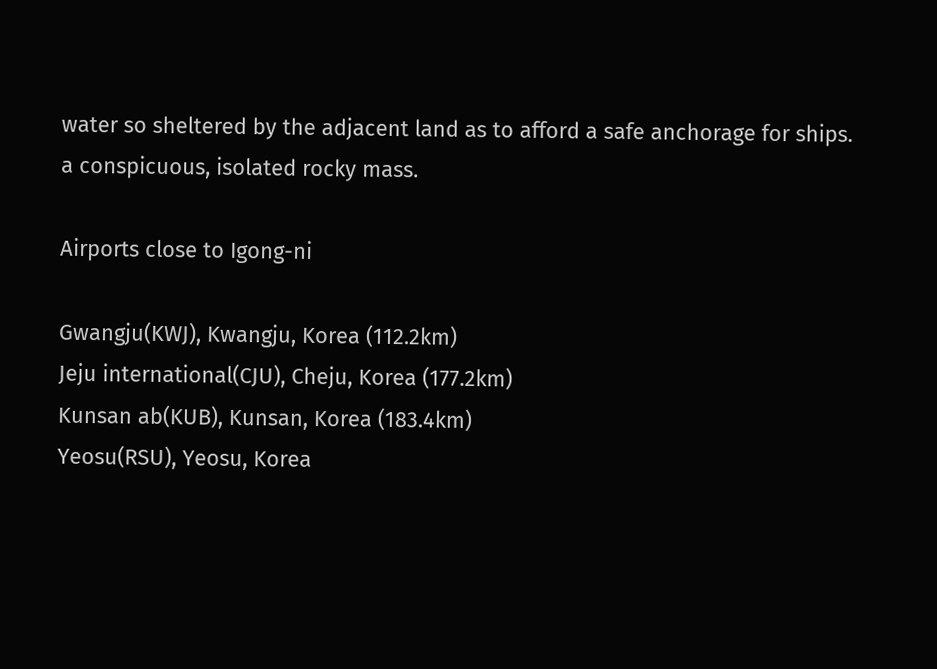water so sheltered by the adjacent land as to afford a safe anchorage for ships.
a conspicuous, isolated rocky mass.

Airports close to Igong-ni

Gwangju(KWJ), Kwangju, Korea (112.2km)
Jeju international(CJU), Cheju, Korea (177.2km)
Kunsan ab(KUB), Kunsan, Korea (183.4km)
Yeosu(RSU), Yeosu, Korea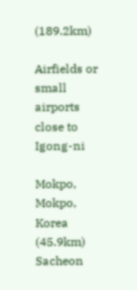(189.2km)

Airfields or small airports close to Igong-ni

Mokpo, Mokpo, Korea (45.9km)
Sacheon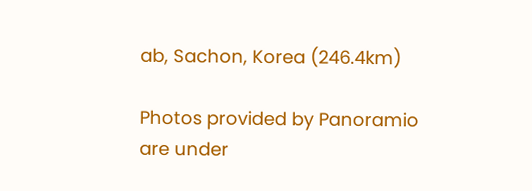ab, Sachon, Korea (246.4km)

Photos provided by Panoramio are under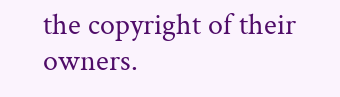the copyright of their owners.